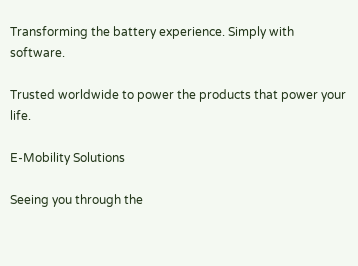Transforming the battery experience. Simply with software.

Trusted worldwide to power the products that power your life.

E-Mobility Solutions

Seeing you through the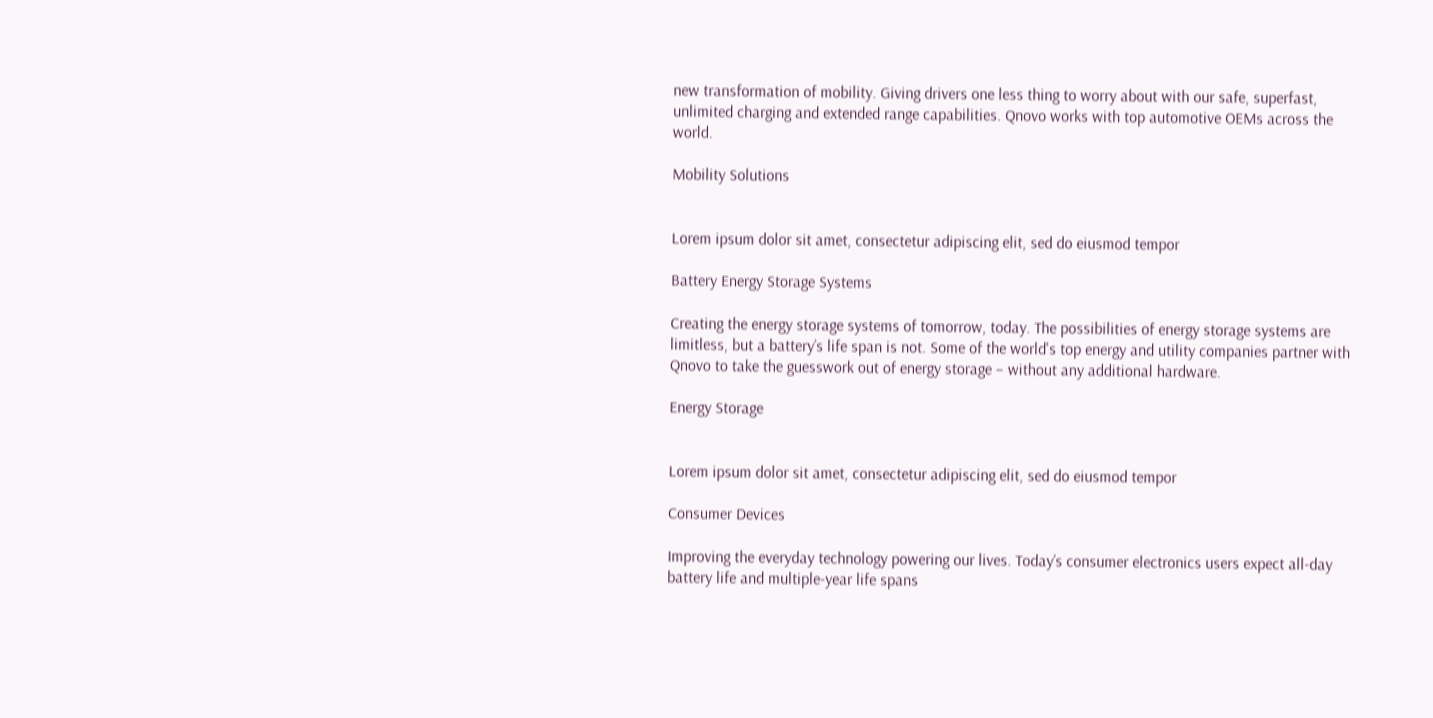new transformation of mobility. Giving drivers one less thing to worry about with our safe, superfast, unlimited charging and extended range capabilities. Qnovo works with top automotive OEMs across the world.

Mobility Solutions


Lorem ipsum dolor sit amet, consectetur adipiscing elit, sed do eiusmod tempor

Battery Energy Storage Systems

Creating the energy storage systems of tomorrow, today. The possibilities of energy storage systems are limitless, but a battery’s life span is not. Some of the world's top energy and utility companies partner with Qnovo to take the guesswork out of energy storage – without any additional hardware.

Energy Storage


Lorem ipsum dolor sit amet, consectetur adipiscing elit, sed do eiusmod tempor

Consumer Devices

Improving the everyday technology powering our lives. Today’s consumer electronics users expect all-day battery life and multiple-year life spans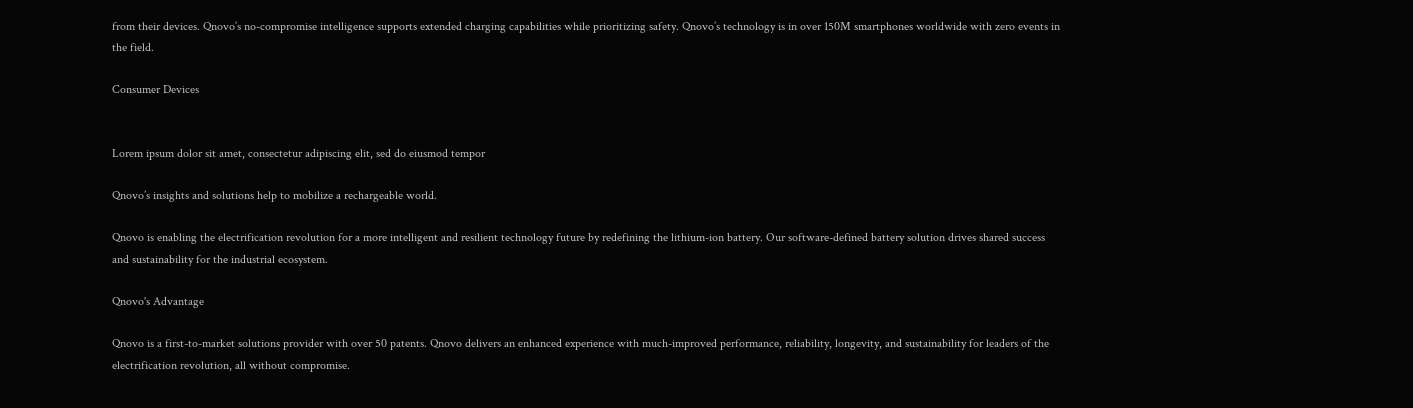from their devices. Qnovo’s no-compromise intelligence supports extended charging capabilities while prioritizing safety. Qnovo’s technology is in over 150M smartphones worldwide with zero events in the field.

Consumer Devices


Lorem ipsum dolor sit amet, consectetur adipiscing elit, sed do eiusmod tempor

Qnovo’s insights and solutions help to mobilize a rechargeable world.

Qnovo is enabling the electrification revolution for a more intelligent and resilient technology future by redefining the lithium-ion battery. Our software-defined battery solution drives shared success and sustainability for the industrial ecosystem.

Qnovo's Advantage

Qnovo is a first-to-market solutions provider with over 50 patents. Qnovo delivers an enhanced experience with much-improved performance, reliability, longevity, and sustainability for leaders of the electrification revolution, all without compromise.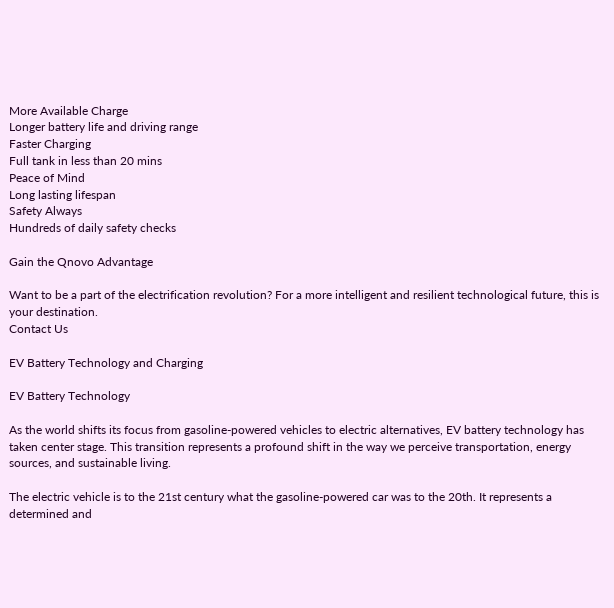More Available Charge
Longer battery life and driving range
Faster Charging
Full tank in less than 20 mins
Peace of Mind
Long lasting lifespan
Safety Always
Hundreds of daily safety checks

Gain the Qnovo Advantage

Want to be a part of the electrification revolution? For a more intelligent and resilient technological future, this is your destination.
Contact Us

EV Battery Technology and Charging

EV Battery Technology

As the world shifts its focus from gasoline-powered vehicles to electric alternatives, EV battery technology has taken center stage. This transition represents a profound shift in the way we perceive transportation, energy sources, and sustainable living.

The electric vehicle is to the 21st century what the gasoline-powered car was to the 20th. It represents a determined and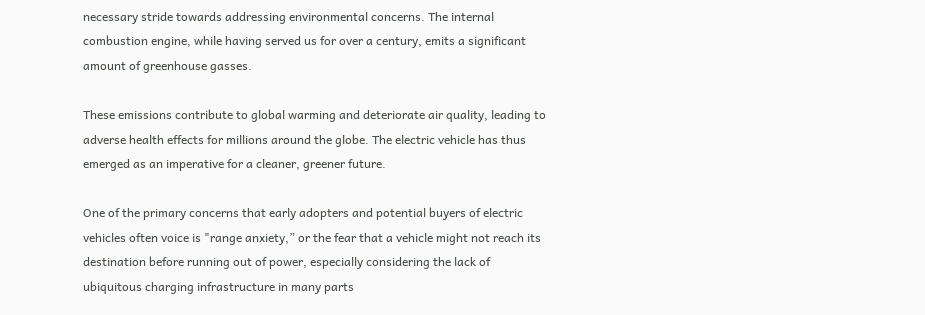necessary stride towards addressing environmental concerns. The internal combustion engine, while having served us for over a century, emits a significant amount of greenhouse gasses.

These emissions contribute to global warming and deteriorate air quality, leading to adverse health effects for millions around the globe. The electric vehicle has thus emerged as an imperative for a cleaner, greener future.

One of the primary concerns that early adopters and potential buyers of electric vehicles often voice is "range anxiety,” or the fear that a vehicle might not reach its destination before running out of power, especially considering the lack of ubiquitous charging infrastructure in many parts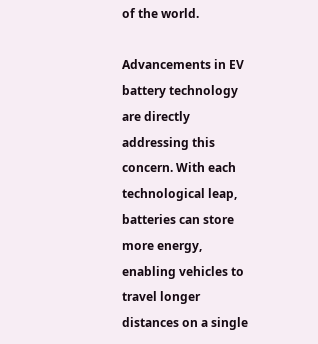of the world.

Advancements in EV battery technology are directly addressing this concern. With each technological leap, batteries can store more energy, enabling vehicles to travel longer distances on a single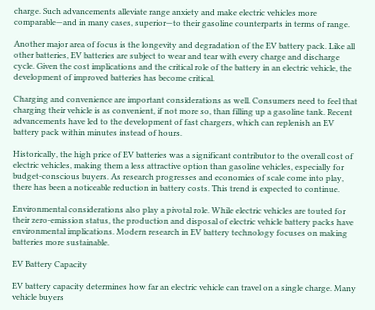charge. Such advancements alleviate range anxiety and make electric vehicles more comparable—and in many cases, superior—to their gasoline counterparts in terms of range.

Another major area of focus is the longevity and degradation of the EV battery pack. Like all other batteries, EV batteries are subject to wear and tear with every charge and discharge cycle. Given the cost implications and the critical role of the battery in an electric vehicle, the development of improved batteries has become critical.

Charging and convenience are important considerations as well. Consumers need to feel that charging their vehicle is as convenient, if not more so, than filling up a gasoline tank. Recent advancements have led to the development of fast chargers, which can replenish an EV battery pack within minutes instead of hours.

Historically, the high price of EV batteries was a significant contributor to the overall cost of electric vehicles, making them a less attractive option than gasoline vehicles, especially for budget-conscious buyers. As research progresses and economies of scale come into play, there has been a noticeable reduction in battery costs. This trend is expected to continue.

Environmental considerations also play a pivotal role. While electric vehicles are touted for their zero-emission status, the production and disposal of electric vehicle battery packs have environmental implications. Modern research in EV battery technology focuses on making batteries more sustainable.

EV Battery Capacity

EV battery capacity determines how far an electric vehicle can travel on a single charge. Many vehicle buyers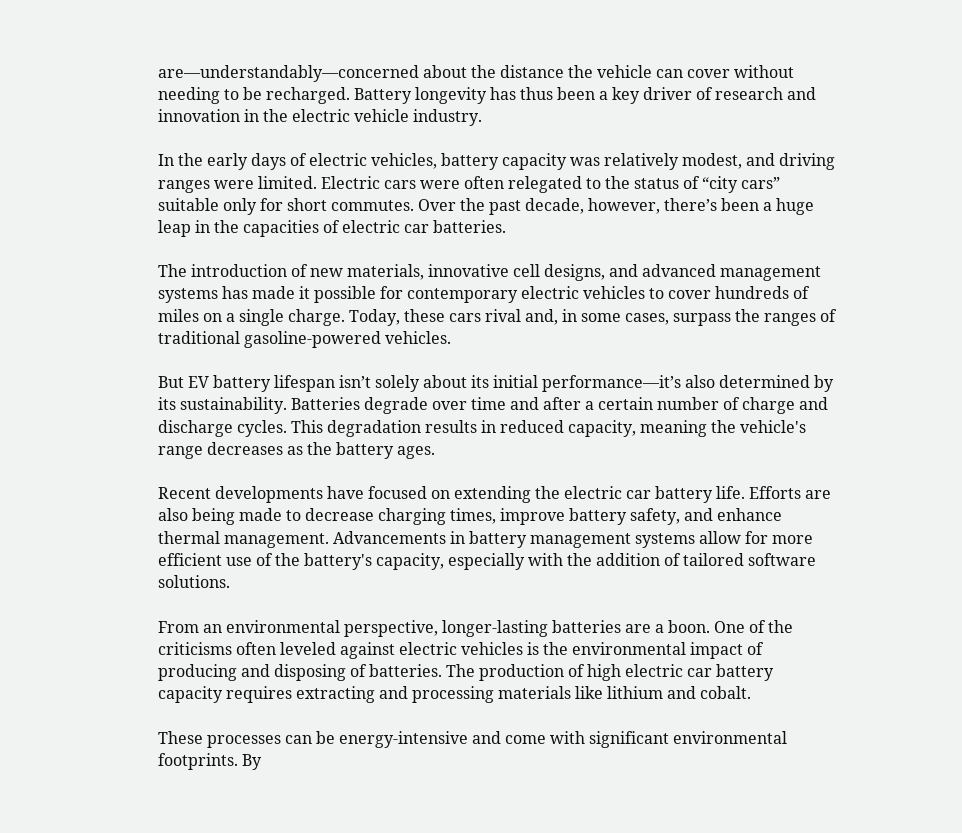are—understandably—concerned about the distance the vehicle can cover without needing to be recharged. Battery longevity has thus been a key driver of research and innovation in the electric vehicle industry.

In the early days of electric vehicles, battery capacity was relatively modest, and driving ranges were limited. Electric cars were often relegated to the status of “city cars” suitable only for short commutes. Over the past decade, however, there’s been a huge leap in the capacities of electric car batteries.

The introduction of new materials, innovative cell designs, and advanced management systems has made it possible for contemporary electric vehicles to cover hundreds of miles on a single charge. Today, these cars rival and, in some cases, surpass the ranges of traditional gasoline-powered vehicles.

But EV battery lifespan isn’t solely about its initial performance—it’s also determined by its sustainability. Batteries degrade over time and after a certain number of charge and discharge cycles. This degradation results in reduced capacity, meaning the vehicle's range decreases as the battery ages.

Recent developments have focused on extending the electric car battery life. Efforts are also being made to decrease charging times, improve battery safety, and enhance thermal management. Advancements in battery management systems allow for more efficient use of the battery's capacity, especially with the addition of tailored software solutions.

From an environmental perspective, longer-lasting batteries are a boon. One of the criticisms often leveled against electric vehicles is the environmental impact of producing and disposing of batteries. The production of high electric car battery capacity requires extracting and processing materials like lithium and cobalt.

These processes can be energy-intensive and come with significant environmental footprints. By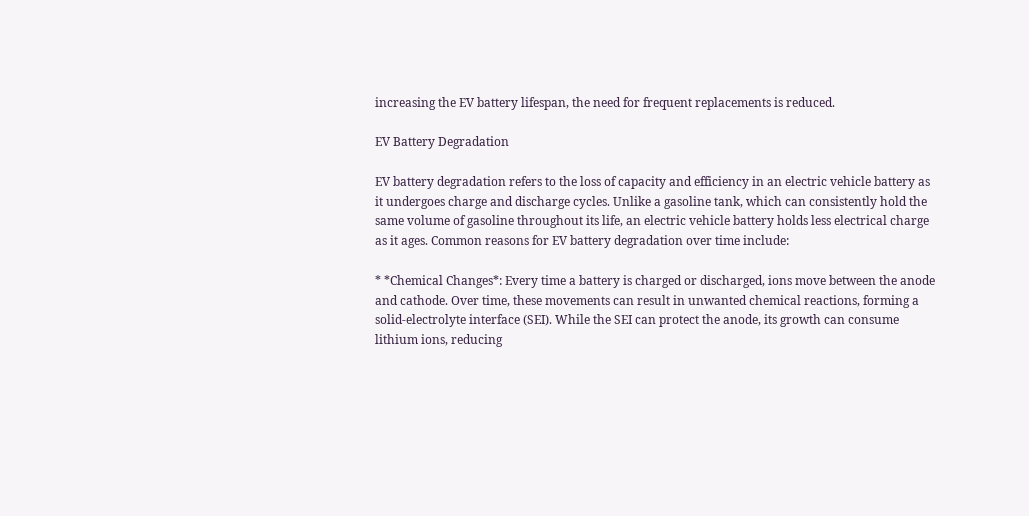increasing the EV battery lifespan, the need for frequent replacements is reduced.

EV Battery Degradation

EV battery degradation refers to the loss of capacity and efficiency in an electric vehicle battery as it undergoes charge and discharge cycles. Unlike a gasoline tank, which can consistently hold the same volume of gasoline throughout its life, an electric vehicle battery holds less electrical charge as it ages. Common reasons for EV battery degradation over time include:

* *Chemical Changes*: Every time a battery is charged or discharged, ions move between the anode and cathode. Over time, these movements can result in unwanted chemical reactions, forming a solid-electrolyte interface (SEI). While the SEI can protect the anode, its growth can consume lithium ions, reducing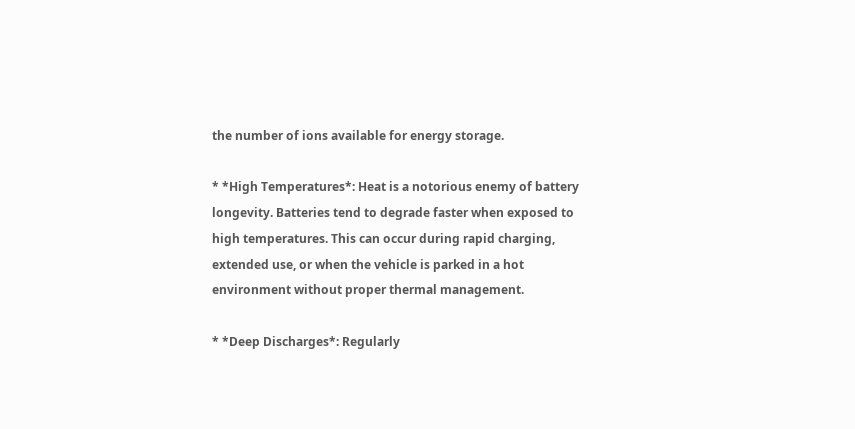the number of ions available for energy storage.

* *High Temperatures*: Heat is a notorious enemy of battery longevity. Batteries tend to degrade faster when exposed to high temperatures. This can occur during rapid charging, extended use, or when the vehicle is parked in a hot environment without proper thermal management.

* *Deep Discharges*: Regularly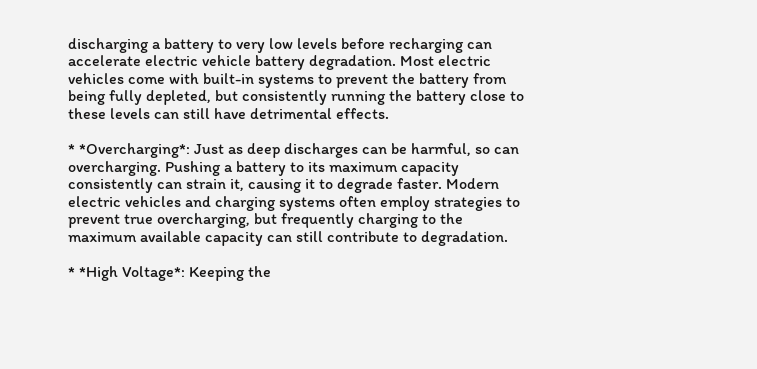discharging a battery to very low levels before recharging can accelerate electric vehicle battery degradation. Most electric vehicles come with built-in systems to prevent the battery from being fully depleted, but consistently running the battery close to these levels can still have detrimental effects.

* *Overcharging*: Just as deep discharges can be harmful, so can overcharging. Pushing a battery to its maximum capacity consistently can strain it, causing it to degrade faster. Modern electric vehicles and charging systems often employ strategies to prevent true overcharging, but frequently charging to the maximum available capacity can still contribute to degradation.

* *High Voltage*: Keeping the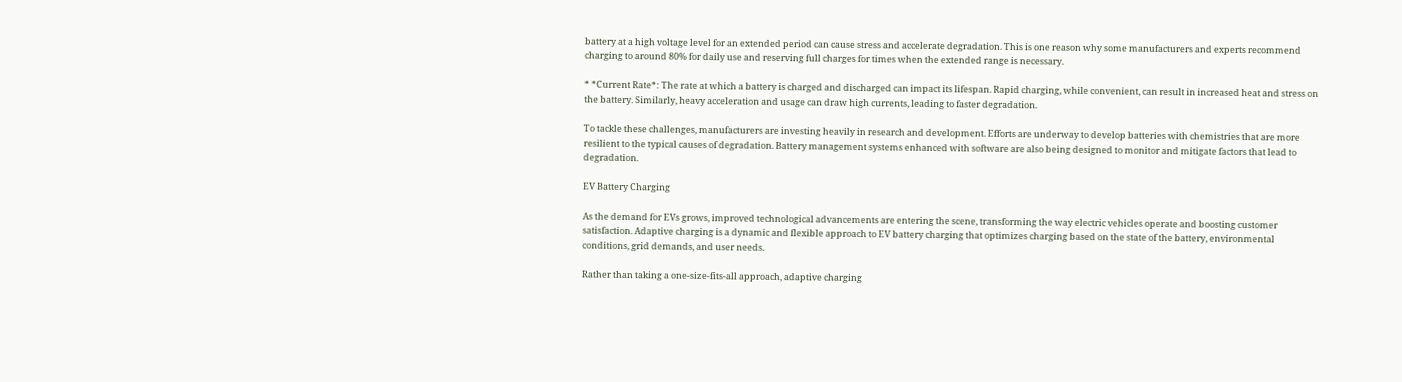battery at a high voltage level for an extended period can cause stress and accelerate degradation. This is one reason why some manufacturers and experts recommend charging to around 80% for daily use and reserving full charges for times when the extended range is necessary.

* *Current Rate*: The rate at which a battery is charged and discharged can impact its lifespan. Rapid charging, while convenient, can result in increased heat and stress on the battery. Similarly, heavy acceleration and usage can draw high currents, leading to faster degradation.

To tackle these challenges, manufacturers are investing heavily in research and development. Efforts are underway to develop batteries with chemistries that are more resilient to the typical causes of degradation. Battery management systems enhanced with software are also being designed to monitor and mitigate factors that lead to degradation.

EV Battery Charging

As the demand for EVs grows, improved technological advancements are entering the scene, transforming the way electric vehicles operate and boosting customer satisfaction. Adaptive charging is a dynamic and flexible approach to EV battery charging that optimizes charging based on the state of the battery, environmental conditions, grid demands, and user needs.

Rather than taking a one-size-fits-all approach, adaptive charging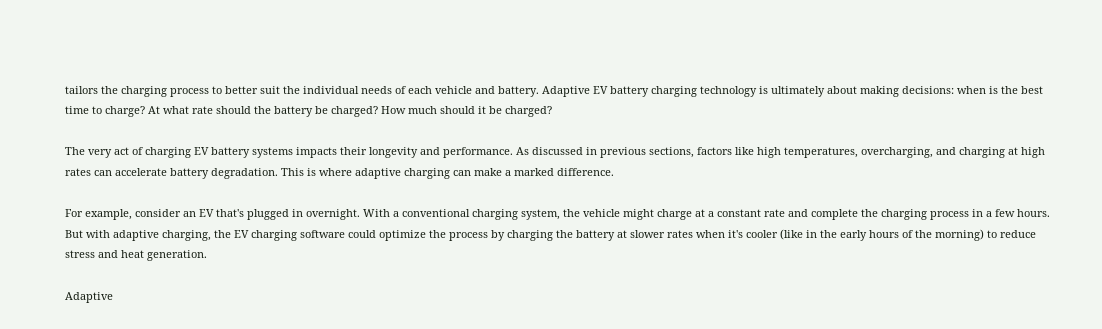tailors the charging process to better suit the individual needs of each vehicle and battery. Adaptive EV battery charging technology is ultimately about making decisions: when is the best time to charge? At what rate should the battery be charged? How much should it be charged?

The very act of charging EV battery systems impacts their longevity and performance. As discussed in previous sections, factors like high temperatures, overcharging, and charging at high rates can accelerate battery degradation. This is where adaptive charging can make a marked difference.

For example, consider an EV that's plugged in overnight. With a conventional charging system, the vehicle might charge at a constant rate and complete the charging process in a few hours. But with adaptive charging, the EV charging software could optimize the process by charging the battery at slower rates when it's cooler (like in the early hours of the morning) to reduce stress and heat generation.

Adaptive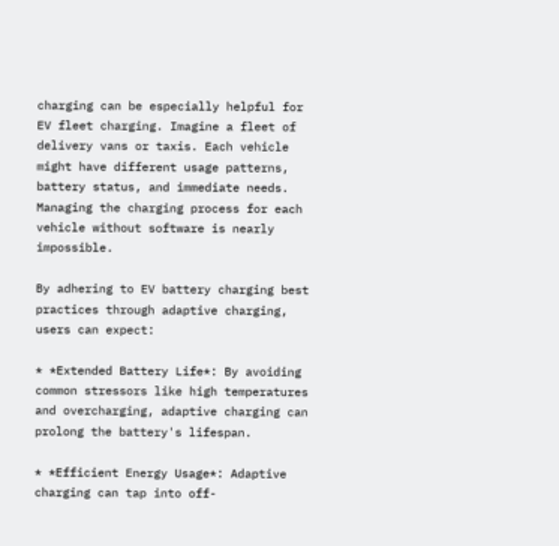charging can be especially helpful for EV fleet charging. Imagine a fleet of delivery vans or taxis. Each vehicle might have different usage patterns, battery status, and immediate needs. Managing the charging process for each vehicle without software is nearly impossible.

By adhering to EV battery charging best practices through adaptive charging, users can expect:

* *Extended Battery Life*: By avoiding common stressors like high temperatures and overcharging, adaptive charging can prolong the battery's lifespan.

* *Efficient Energy Usage*: Adaptive charging can tap into off-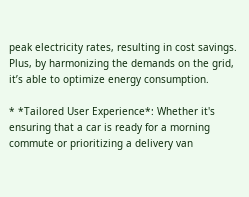peak electricity rates, resulting in cost savings. Plus, by harmonizing the demands on the grid, it’s able to optimize energy consumption.

* *Tailored User Experience*: Whether it's ensuring that a car is ready for a morning commute or prioritizing a delivery van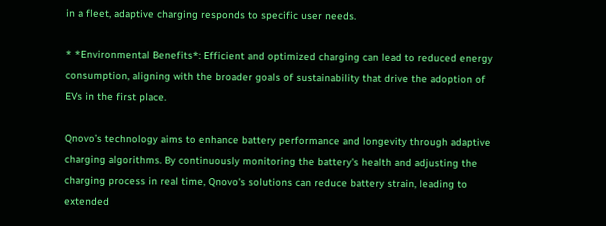in a fleet, adaptive charging responds to specific user needs.

* *Environmental Benefits*: Efficient and optimized charging can lead to reduced energy consumption, aligning with the broader goals of sustainability that drive the adoption of EVs in the first place.

Qnovo’s technology aims to enhance battery performance and longevity through adaptive charging algorithms. By continuously monitoring the battery's health and adjusting the charging process in real time, Qnovo's solutions can reduce battery strain, leading to extended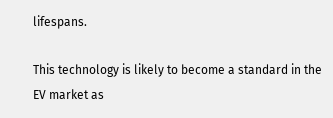lifespans.

This technology is likely to become a standard in the EV market as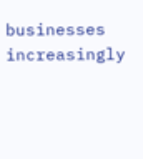businesses increasingly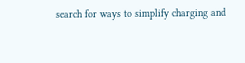search for ways to simplify charging and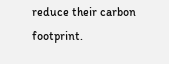reduce their carbon footprint.